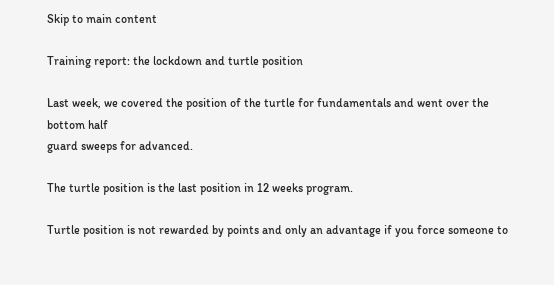Skip to main content

Training report: the lockdown and turtle position

Last week, we covered the position of the turtle for fundamentals and went over the bottom half
guard sweeps for advanced.

The turtle position is the last position in 12 weeks program.

Turtle position is not rewarded by points and only an advantage if you force someone to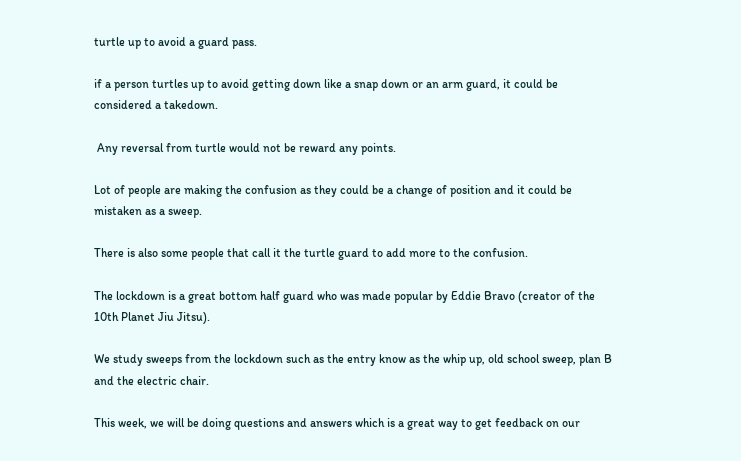turtle up to avoid a guard pass.

if a person turtles up to avoid getting down like a snap down or an arm guard, it could be considered a takedown.

 Any reversal from turtle would not be reward any points.

Lot of people are making the confusion as they could be a change of position and it could be mistaken as a sweep.

There is also some people that call it the turtle guard to add more to the confusion.

The lockdown is a great bottom half guard who was made popular by Eddie Bravo (creator of the 10th Planet Jiu Jitsu).

We study sweeps from the lockdown such as the entry know as the whip up, old school sweep, plan B and the electric chair.

This week, we will be doing questions and answers which is a great way to get feedback on our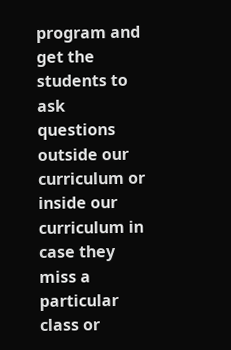program and get the students to ask questions outside our curriculum or inside our curriculum in case they miss a particular class or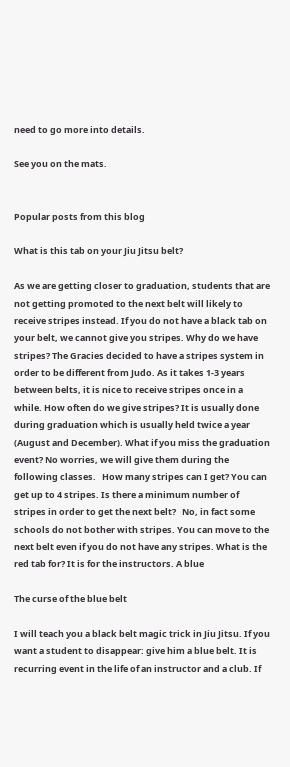need to go more into details.

See you on the mats.


Popular posts from this blog

What is this tab on your Jiu Jitsu belt?

As we are getting closer to graduation, students that are not getting promoted to the next belt will likely to receive stripes instead. If you do not have a black tab on your belt, we cannot give you stripes. Why do we have stripes? The Gracies decided to have a stripes system in order to be different from Judo. As it takes 1-3 years between belts, it is nice to receive stripes once in a while. How often do we give stripes? It is usually done during graduation which is usually held twice a year (August and December). What if you miss the graduation event? No worries, we will give them during the following classes.   How many stripes can I get? You can get up to 4 stripes. Is there a minimum number of stripes in order to get the next belt?   No, in fact some schools do not bother with stripes. You can move to the next belt even if you do not have any stripes. What is the red tab for? It is for the instructors. A blue

The curse of the blue belt

I will teach you a black belt magic trick in Jiu Jitsu. If you want a student to disappear: give him a blue belt. It is recurring event in the life of an instructor and a club. If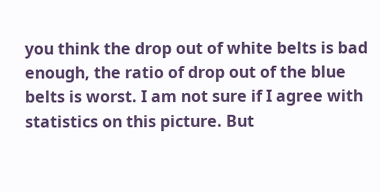you think the drop out of white belts is bad enough, the ratio of drop out of the blue belts is worst. I am not sure if I agree with statistics on this picture. But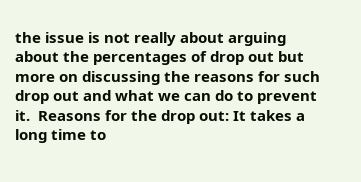the issue is not really about arguing about the percentages of drop out but more on discussing the reasons for such drop out and what we can do to prevent it.  Reasons for the drop out: It takes a long time to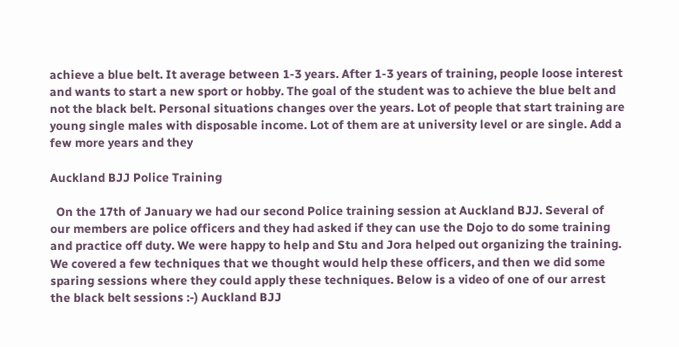achieve a blue belt. It average between 1-3 years. After 1-3 years of training, people loose interest and wants to start a new sport or hobby. The goal of the student was to achieve the blue belt and not the black belt. Personal situations changes over the years. Lot of people that start training are young single males with disposable income. Lot of them are at university level or are single. Add a few more years and they

Auckland BJJ Police Training

  On the 17th of January we had our second Police training session at Auckland BJJ. Several of our members are police officers and they had asked if they can use the Dojo to do some training and practice off duty. We were happy to help and Stu and Jora helped out organizing the training.  We covered a few techniques that we thought would help these officers, and then we did some sparing sessions where they could apply these techniques. Below is a video of one of our arrest the black belt sessions :-) Auckland BJJ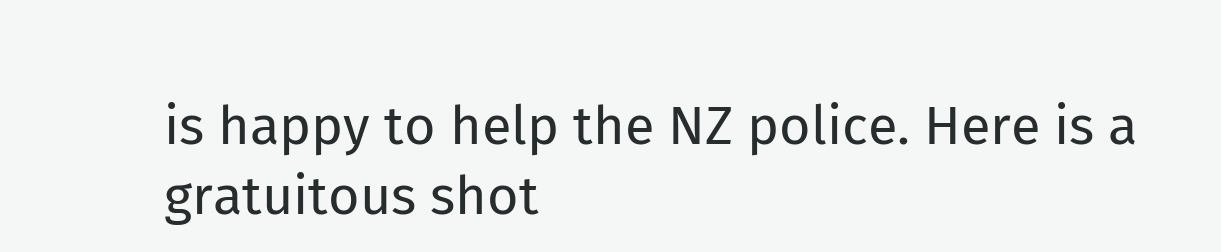is happy to help the NZ police. Here is a gratuitous shot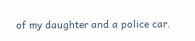of my daughter and a police car.